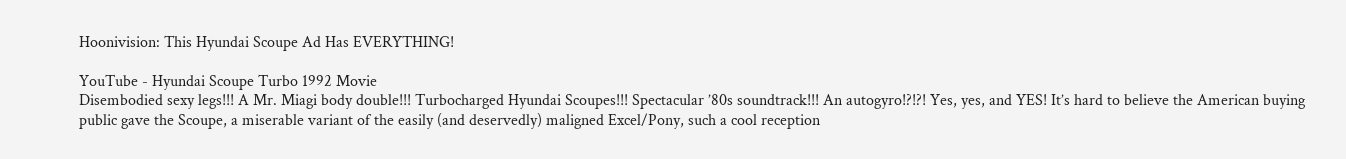Hoonivision: This Hyundai Scoupe Ad Has EVERYTHING!

YouTube - Hyundai Scoupe Turbo 1992 Movie
Disembodied sexy legs!!! A Mr. Miagi body double!!! Turbocharged Hyundai Scoupes!!! Spectacular ’80s soundtrack!!! An autogyro!?!?! Yes, yes, and YES! It’s hard to believe the American buying public gave the Scoupe, a miserable variant of the easily (and deservedly) maligned Excel/Pony, such a cool reception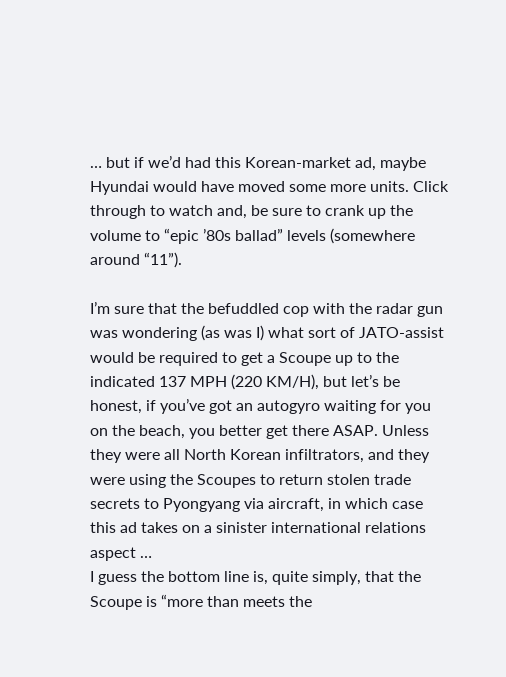… but if we’d had this Korean-market ad, maybe Hyundai would have moved some more units. Click through to watch and, be sure to crank up the volume to “epic ’80s ballad” levels (somewhere around “11”).

I’m sure that the befuddled cop with the radar gun was wondering (as was I) what sort of JATO-assist would be required to get a Scoupe up to the indicated 137 MPH (220 KM/H), but let’s be honest, if you’ve got an autogyro waiting for you on the beach, you better get there ASAP. Unless they were all North Korean infiltrators, and they were using the Scoupes to return stolen trade secrets to Pyongyang via aircraft, in which case this ad takes on a sinister international relations aspect …
I guess the bottom line is, quite simply, that the Scoupe is “more than meets the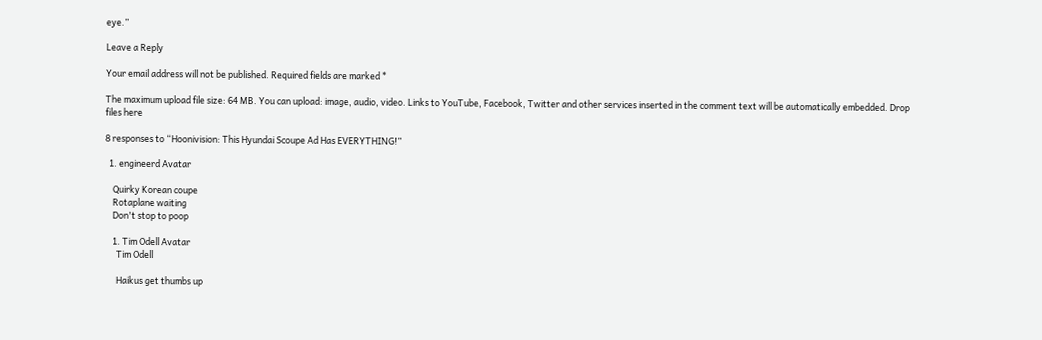eye.”

Leave a Reply

Your email address will not be published. Required fields are marked *

The maximum upload file size: 64 MB. You can upload: image, audio, video. Links to YouTube, Facebook, Twitter and other services inserted in the comment text will be automatically embedded. Drop files here

8 responses to “Hoonivision: This Hyundai Scoupe Ad Has EVERYTHING!”

  1. engineerd Avatar

    Quirky Korean coupe
    Rotaplane waiting
    Don't stop to poop

    1. Tim Odell Avatar
      Tim Odell

      Haikus get thumbs up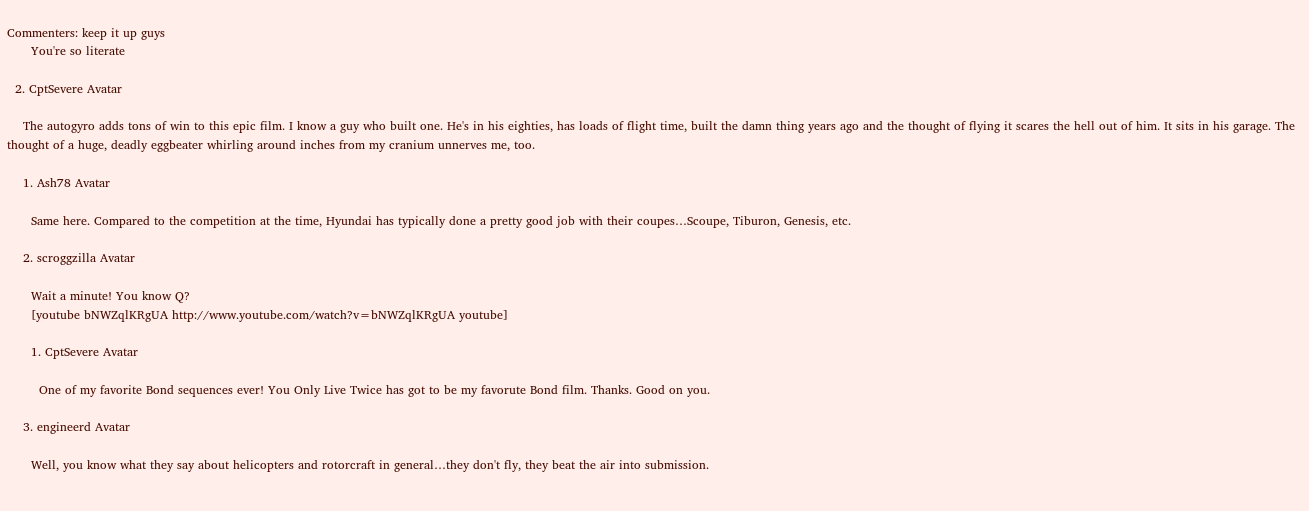Commenters: keep it up guys
      You're so literate

  2. CptSevere Avatar

    The autogyro adds tons of win to this epic film. I know a guy who built one. He's in his eighties, has loads of flight time, built the damn thing years ago and the thought of flying it scares the hell out of him. It sits in his garage. The thought of a huge, deadly eggbeater whirling around inches from my cranium unnerves me, too.

    1. Ash78 Avatar

      Same here. Compared to the competition at the time, Hyundai has typically done a pretty good job with their coupes…Scoupe, Tiburon, Genesis, etc.

    2. scroggzilla Avatar

      Wait a minute! You know Q?
      [youtube bNWZqlKRgUA http://www.youtube.com/watch?v=bNWZqlKRgUA youtube]

      1. CptSevere Avatar

        One of my favorite Bond sequences ever! You Only Live Twice has got to be my favorute Bond film. Thanks. Good on you.

    3. engineerd Avatar

      Well, you know what they say about helicopters and rotorcraft in general…they don't fly, they beat the air into submission.